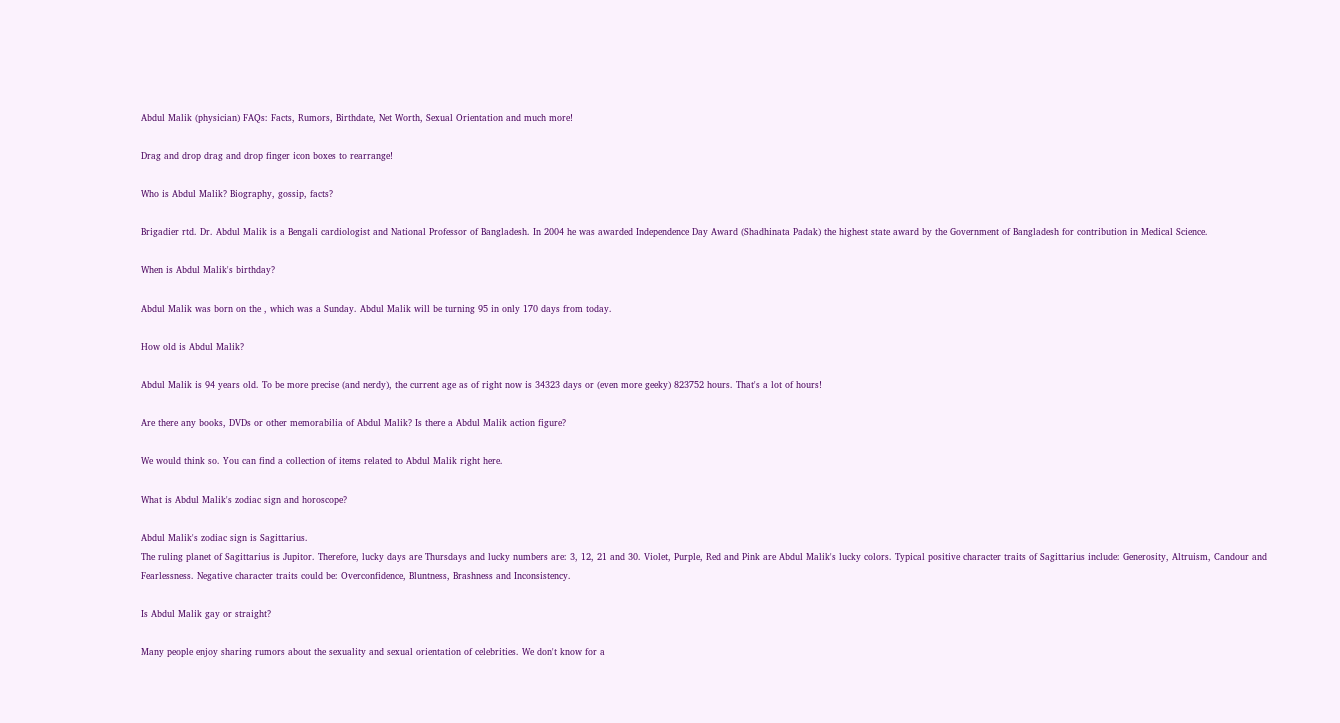Abdul Malik (physician) FAQs: Facts, Rumors, Birthdate, Net Worth, Sexual Orientation and much more!

Drag and drop drag and drop finger icon boxes to rearrange!

Who is Abdul Malik? Biography, gossip, facts?

Brigadier rtd. Dr. Abdul Malik is a Bengali cardiologist and National Professor of Bangladesh. In 2004 he was awarded Independence Day Award (Shadhinata Padak) the highest state award by the Government of Bangladesh for contribution in Medical Science.

When is Abdul Malik's birthday?

Abdul Malik was born on the , which was a Sunday. Abdul Malik will be turning 95 in only 170 days from today.

How old is Abdul Malik?

Abdul Malik is 94 years old. To be more precise (and nerdy), the current age as of right now is 34323 days or (even more geeky) 823752 hours. That's a lot of hours!

Are there any books, DVDs or other memorabilia of Abdul Malik? Is there a Abdul Malik action figure?

We would think so. You can find a collection of items related to Abdul Malik right here.

What is Abdul Malik's zodiac sign and horoscope?

Abdul Malik's zodiac sign is Sagittarius.
The ruling planet of Sagittarius is Jupitor. Therefore, lucky days are Thursdays and lucky numbers are: 3, 12, 21 and 30. Violet, Purple, Red and Pink are Abdul Malik's lucky colors. Typical positive character traits of Sagittarius include: Generosity, Altruism, Candour and Fearlessness. Negative character traits could be: Overconfidence, Bluntness, Brashness and Inconsistency.

Is Abdul Malik gay or straight?

Many people enjoy sharing rumors about the sexuality and sexual orientation of celebrities. We don't know for a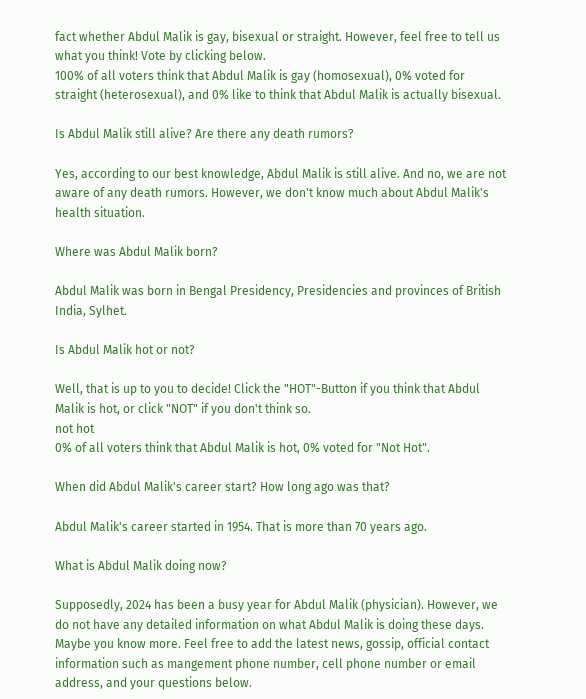fact whether Abdul Malik is gay, bisexual or straight. However, feel free to tell us what you think! Vote by clicking below.
100% of all voters think that Abdul Malik is gay (homosexual), 0% voted for straight (heterosexual), and 0% like to think that Abdul Malik is actually bisexual.

Is Abdul Malik still alive? Are there any death rumors?

Yes, according to our best knowledge, Abdul Malik is still alive. And no, we are not aware of any death rumors. However, we don't know much about Abdul Malik's health situation.

Where was Abdul Malik born?

Abdul Malik was born in Bengal Presidency, Presidencies and provinces of British India, Sylhet.

Is Abdul Malik hot or not?

Well, that is up to you to decide! Click the "HOT"-Button if you think that Abdul Malik is hot, or click "NOT" if you don't think so.
not hot
0% of all voters think that Abdul Malik is hot, 0% voted for "Not Hot".

When did Abdul Malik's career start? How long ago was that?

Abdul Malik's career started in 1954. That is more than 70 years ago.

What is Abdul Malik doing now?

Supposedly, 2024 has been a busy year for Abdul Malik (physician). However, we do not have any detailed information on what Abdul Malik is doing these days. Maybe you know more. Feel free to add the latest news, gossip, official contact information such as mangement phone number, cell phone number or email address, and your questions below.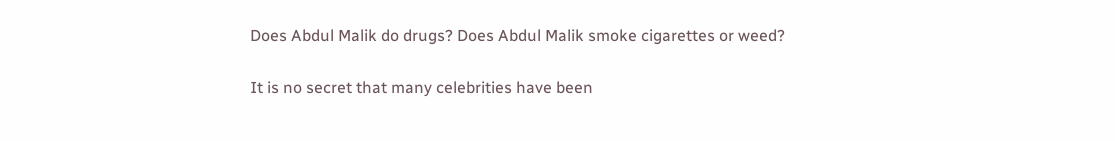Does Abdul Malik do drugs? Does Abdul Malik smoke cigarettes or weed?

It is no secret that many celebrities have been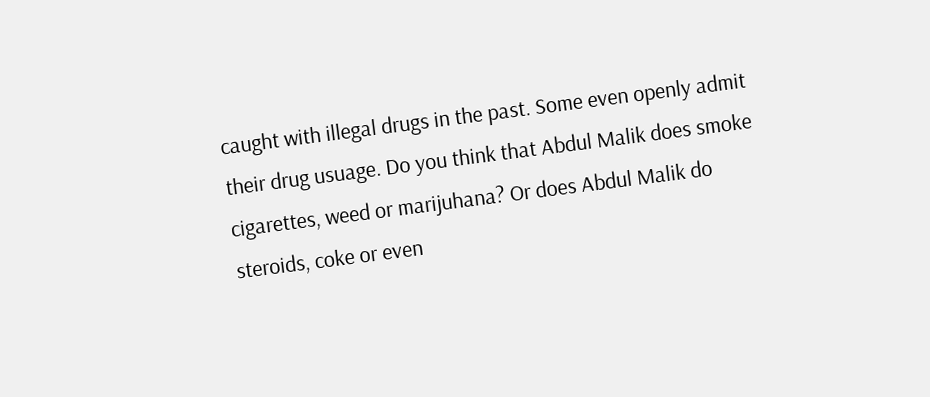caught with illegal drugs in the past. Some even openly admit their drug usuage. Do you think that Abdul Malik does smoke cigarettes, weed or marijuhana? Or does Abdul Malik do steroids, coke or even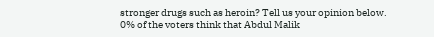stronger drugs such as heroin? Tell us your opinion below.
0% of the voters think that Abdul Malik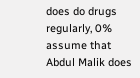does do drugs regularly, 0% assume that Abdul Malik does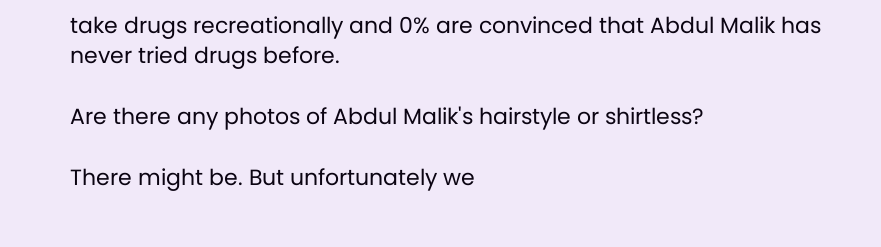take drugs recreationally and 0% are convinced that Abdul Malik has never tried drugs before.

Are there any photos of Abdul Malik's hairstyle or shirtless?

There might be. But unfortunately we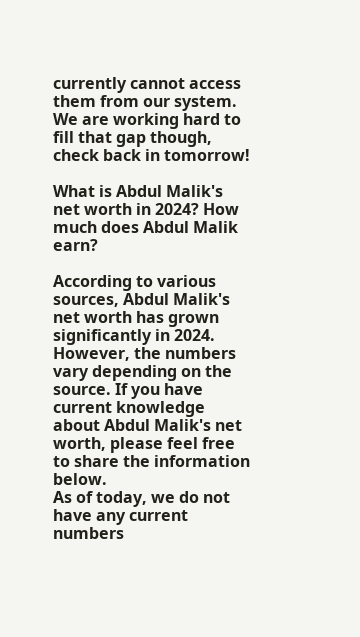currently cannot access them from our system. We are working hard to fill that gap though, check back in tomorrow!

What is Abdul Malik's net worth in 2024? How much does Abdul Malik earn?

According to various sources, Abdul Malik's net worth has grown significantly in 2024. However, the numbers vary depending on the source. If you have current knowledge about Abdul Malik's net worth, please feel free to share the information below.
As of today, we do not have any current numbers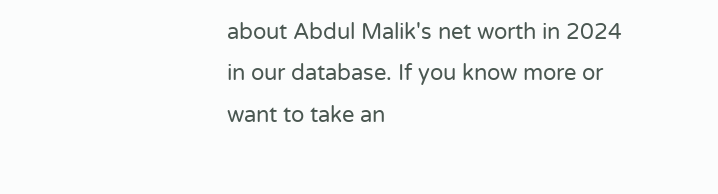about Abdul Malik's net worth in 2024 in our database. If you know more or want to take an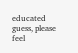educated guess, please feel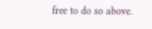free to do so above.